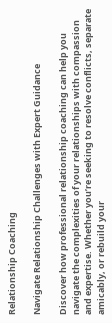Relationship Coaching

Navigate Relationship Challenges with Expert Guidance

Discover how professional relationship coaching can help you navigate the complexities of your relationships with compassion and expertise. Whether you’re seeking to resolve conflicts, separate amicably, or rebuild your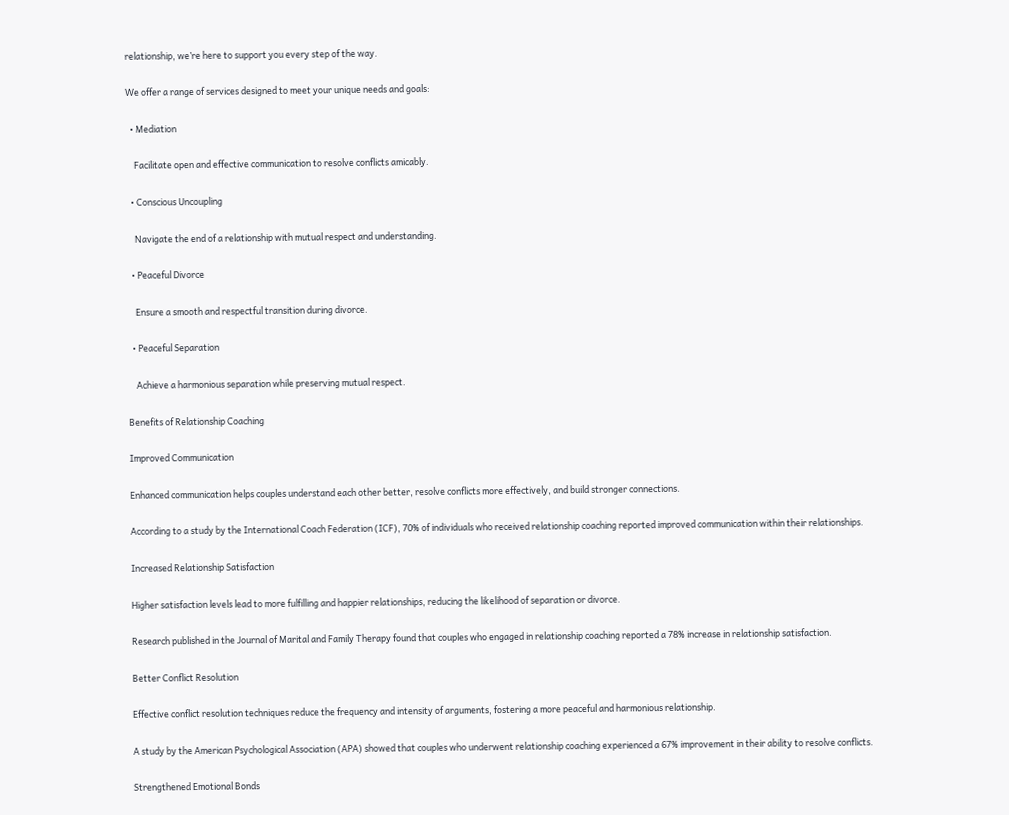relationship, we’re here to support you every step of the way.

We offer a range of services designed to meet your unique needs and goals:

  • Mediation

    Facilitate open and effective communication to resolve conflicts amicably.

  • Conscious Uncoupling

    Navigate the end of a relationship with mutual respect and understanding.

  • Peaceful Divorce

    Ensure a smooth and respectful transition during divorce.

  • Peaceful Separation

    Achieve a harmonious separation while preserving mutual respect.

Benefits of Relationship Coaching

Improved Communication

Enhanced communication helps couples understand each other better, resolve conflicts more effectively, and build stronger connections.

According to a study by the International Coach Federation (ICF), 70% of individuals who received relationship coaching reported improved communication within their relationships.

Increased Relationship Satisfaction

Higher satisfaction levels lead to more fulfilling and happier relationships, reducing the likelihood of separation or divorce.

Research published in the Journal of Marital and Family Therapy found that couples who engaged in relationship coaching reported a 78% increase in relationship satisfaction.

Better Conflict Resolution

Effective conflict resolution techniques reduce the frequency and intensity of arguments, fostering a more peaceful and harmonious relationship.

A study by the American Psychological Association (APA) showed that couples who underwent relationship coaching experienced a 67% improvement in their ability to resolve conflicts.

Strengthened Emotional Bonds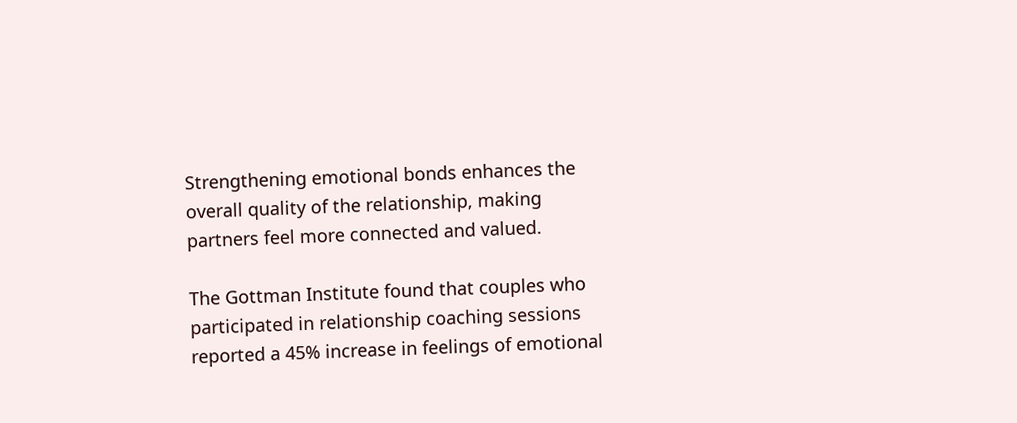Strengthening emotional bonds enhances the overall quality of the relationship, making partners feel more connected and valued.

The Gottman Institute found that couples who participated in relationship coaching sessions reported a 45% increase in feelings of emotional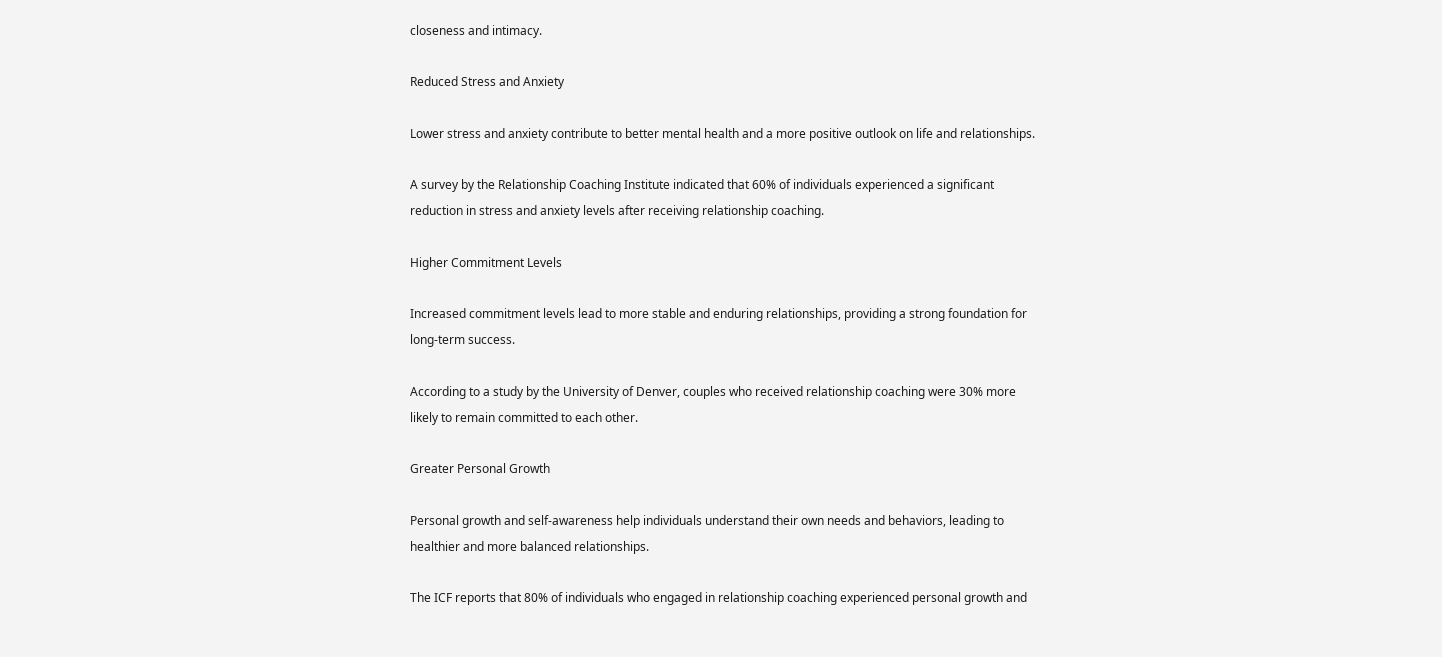closeness and intimacy.

Reduced Stress and Anxiety

Lower stress and anxiety contribute to better mental health and a more positive outlook on life and relationships.

A survey by the Relationship Coaching Institute indicated that 60% of individuals experienced a significant reduction in stress and anxiety levels after receiving relationship coaching.

Higher Commitment Levels

Increased commitment levels lead to more stable and enduring relationships, providing a strong foundation for long-term success.

According to a study by the University of Denver, couples who received relationship coaching were 30% more likely to remain committed to each other.

Greater Personal Growth

Personal growth and self-awareness help individuals understand their own needs and behaviors, leading to healthier and more balanced relationships.

The ICF reports that 80% of individuals who engaged in relationship coaching experienced personal growth and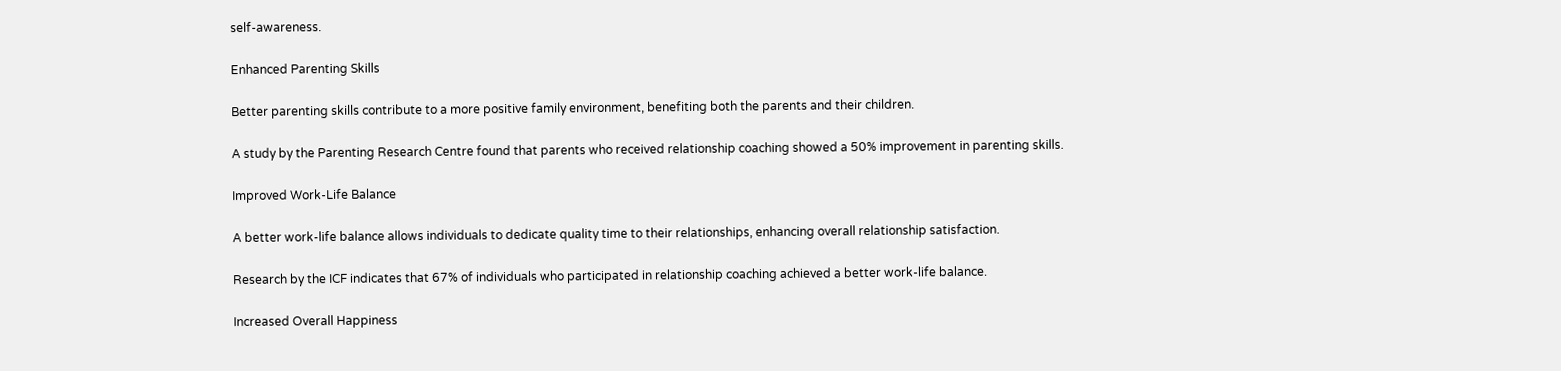self-awareness.

Enhanced Parenting Skills

Better parenting skills contribute to a more positive family environment, benefiting both the parents and their children.

A study by the Parenting Research Centre found that parents who received relationship coaching showed a 50% improvement in parenting skills.

Improved Work-Life Balance

A better work-life balance allows individuals to dedicate quality time to their relationships, enhancing overall relationship satisfaction.

Research by the ICF indicates that 67% of individuals who participated in relationship coaching achieved a better work-life balance.

Increased Overall Happiness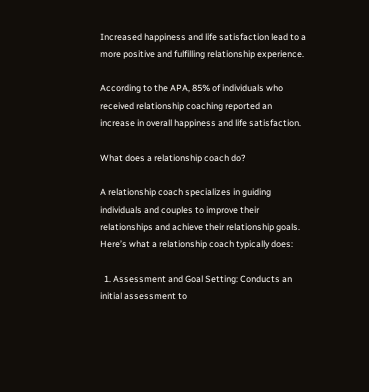Increased happiness and life satisfaction lead to a more positive and fulfilling relationship experience.

According to the APA, 85% of individuals who received relationship coaching reported an increase in overall happiness and life satisfaction.

What does a relationship coach do?

A relationship coach specializes in guiding individuals and couples to improve their relationships and achieve their relationship goals. Here’s what a relationship coach typically does:

  1. Assessment and Goal Setting: Conducts an initial assessment to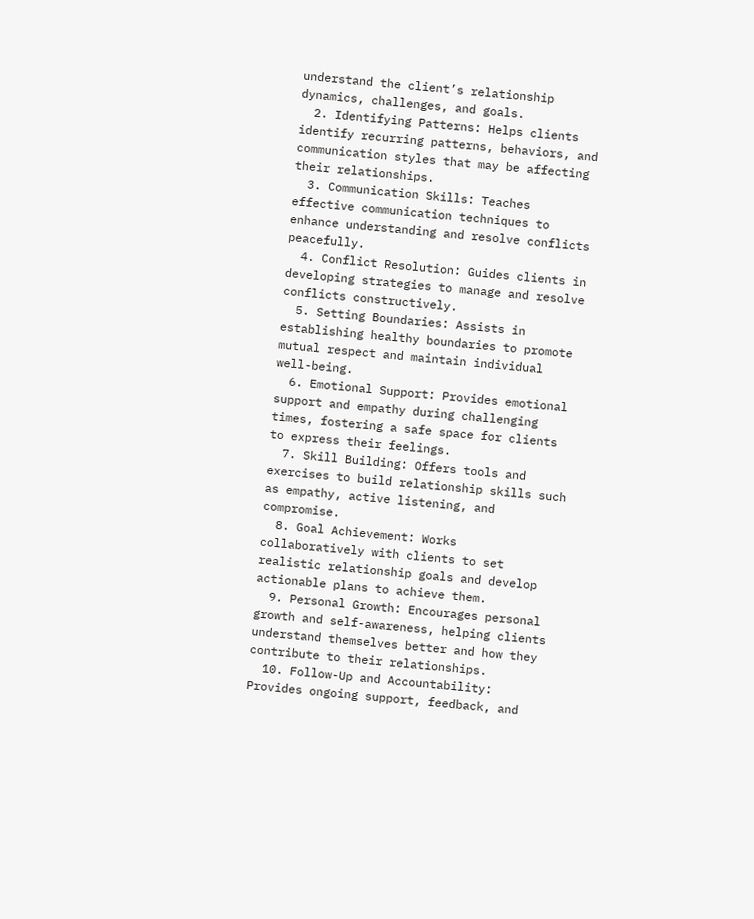understand the client’s relationship dynamics, challenges, and goals.
  2. Identifying Patterns: Helps clients identify recurring patterns, behaviors, and communication styles that may be affecting their relationships.
  3. Communication Skills: Teaches effective communication techniques to enhance understanding and resolve conflicts peacefully.
  4. Conflict Resolution: Guides clients in developing strategies to manage and resolve conflicts constructively.
  5. Setting Boundaries: Assists in establishing healthy boundaries to promote mutual respect and maintain individual well-being.
  6. Emotional Support: Provides emotional support and empathy during challenging times, fostering a safe space for clients to express their feelings.
  7. Skill Building: Offers tools and exercises to build relationship skills such as empathy, active listening, and compromise.
  8. Goal Achievement: Works collaboratively with clients to set realistic relationship goals and develop actionable plans to achieve them.
  9. Personal Growth: Encourages personal growth and self-awareness, helping clients understand themselves better and how they contribute to their relationships.
  10. Follow-Up and Accountability: Provides ongoing support, feedback, and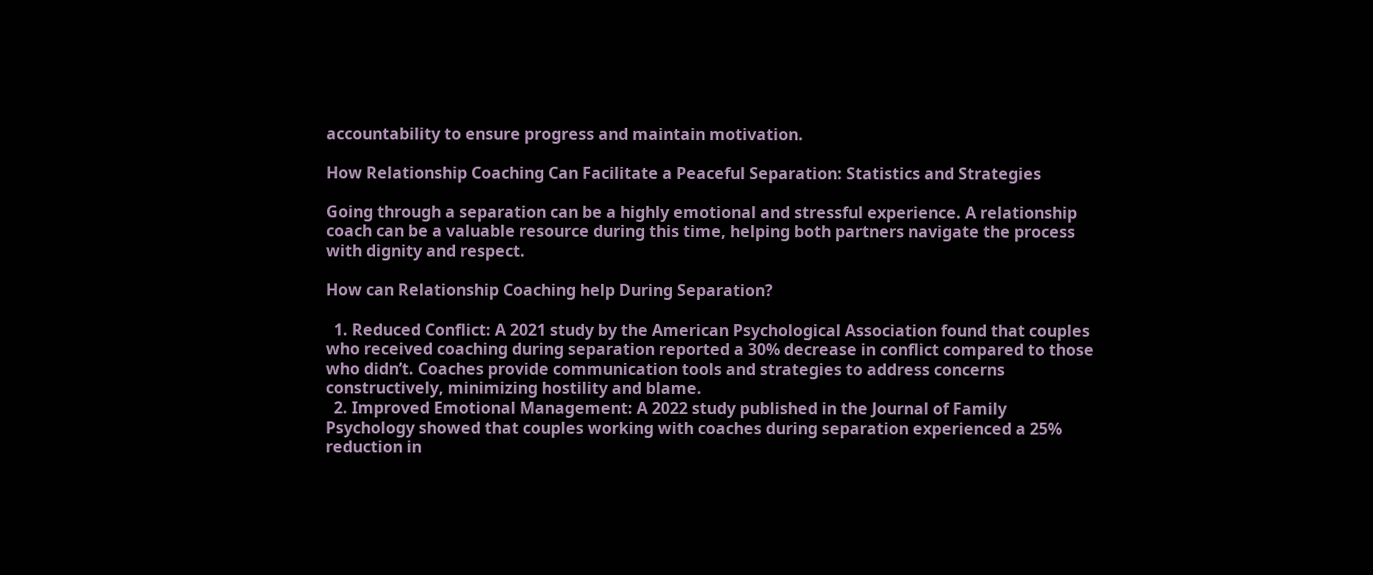accountability to ensure progress and maintain motivation.

How Relationship Coaching Can Facilitate a Peaceful Separation: Statistics and Strategies

Going through a separation can be a highly emotional and stressful experience. A relationship coach can be a valuable resource during this time, helping both partners navigate the process with dignity and respect.

How can Relationship Coaching help During Separation?

  1. Reduced Conflict: A 2021 study by the American Psychological Association found that couples who received coaching during separation reported a 30% decrease in conflict compared to those who didn’t. Coaches provide communication tools and strategies to address concerns constructively, minimizing hostility and blame.
  2. Improved Emotional Management: A 2022 study published in the Journal of Family Psychology showed that couples working with coaches during separation experienced a 25% reduction in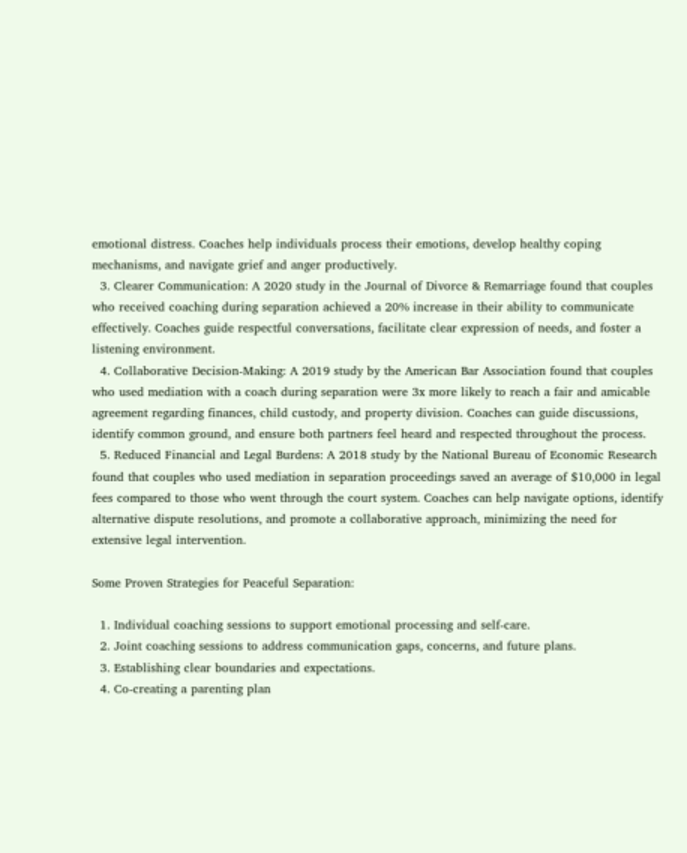emotional distress. Coaches help individuals process their emotions, develop healthy coping mechanisms, and navigate grief and anger productively.
  3. Clearer Communication: A 2020 study in the Journal of Divorce & Remarriage found that couples who received coaching during separation achieved a 20% increase in their ability to communicate effectively. Coaches guide respectful conversations, facilitate clear expression of needs, and foster a listening environment.
  4. Collaborative Decision-Making: A 2019 study by the American Bar Association found that couples who used mediation with a coach during separation were 3x more likely to reach a fair and amicable agreement regarding finances, child custody, and property division. Coaches can guide discussions, identify common ground, and ensure both partners feel heard and respected throughout the process.
  5. Reduced Financial and Legal Burdens: A 2018 study by the National Bureau of Economic Research found that couples who used mediation in separation proceedings saved an average of $10,000 in legal fees compared to those who went through the court system. Coaches can help navigate options, identify alternative dispute resolutions, and promote a collaborative approach, minimizing the need for extensive legal intervention.

Some Proven Strategies for Peaceful Separation:

  1. Individual coaching sessions to support emotional processing and self-care.
  2. Joint coaching sessions to address communication gaps, concerns, and future plans.
  3. Establishing clear boundaries and expectations.
  4. Co-creating a parenting plan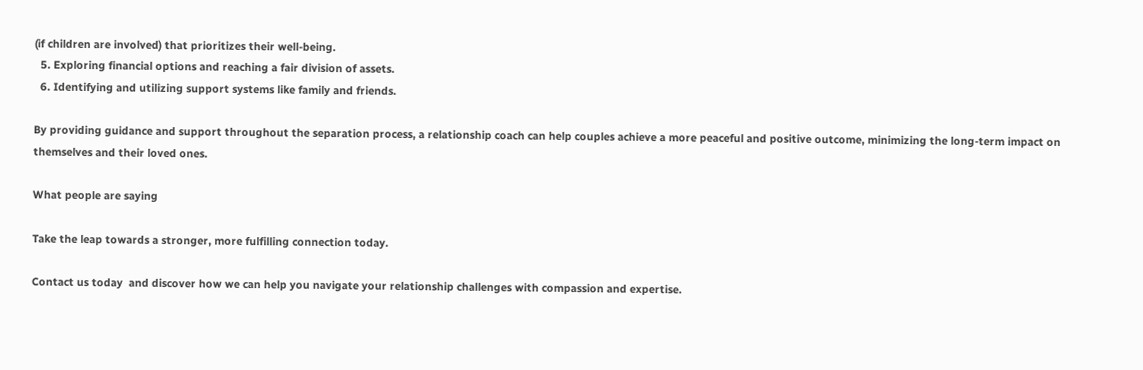(if children are involved) that prioritizes their well-being.
  5. Exploring financial options and reaching a fair division of assets.
  6. Identifying and utilizing support systems like family and friends.

By providing guidance and support throughout the separation process, a relationship coach can help couples achieve a more peaceful and positive outcome, minimizing the long-term impact on themselves and their loved ones.

What people are saying

Take the leap towards a stronger, more fulfilling connection today.

Contact us today  and discover how we can help you navigate your relationship challenges with compassion and expertise.